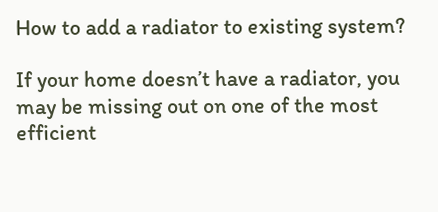How to add a radiator to existing system?

If your home doesn’t have a radiator, you may be missing out on one of the most efficient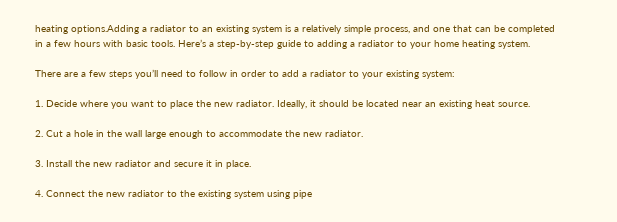heating options.Adding a radiator to an existing system is a relatively simple process, and one that can be completed in a few hours with basic tools. Here’s a step-by-step guide to adding a radiator to your home heating system.

There are a few steps you’ll need to follow in order to add a radiator to your existing system:

1. Decide where you want to place the new radiator. Ideally, it should be located near an existing heat source.

2. Cut a hole in the wall large enough to accommodate the new radiator.

3. Install the new radiator and secure it in place.

4. Connect the new radiator to the existing system using pipe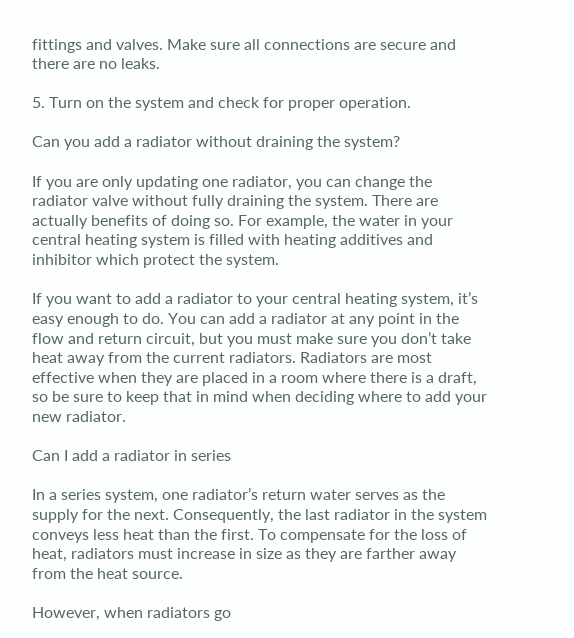fittings and valves. Make sure all connections are secure and there are no leaks.

5. Turn on the system and check for proper operation.

Can you add a radiator without draining the system?

If you are only updating one radiator, you can change the radiator valve without fully draining the system. There are actually benefits of doing so. For example, the water in your central heating system is filled with heating additives and inhibitor which protect the system.

If you want to add a radiator to your central heating system, it’s easy enough to do. You can add a radiator at any point in the flow and return circuit, but you must make sure you don’t take heat away from the current radiators. Radiators are most effective when they are placed in a room where there is a draft, so be sure to keep that in mind when deciding where to add your new radiator.

Can I add a radiator in series

In a series system, one radiator’s return water serves as the supply for the next. Consequently, the last radiator in the system conveys less heat than the first. To compensate for the loss of heat, radiators must increase in size as they are farther away from the heat source.

However, when radiators go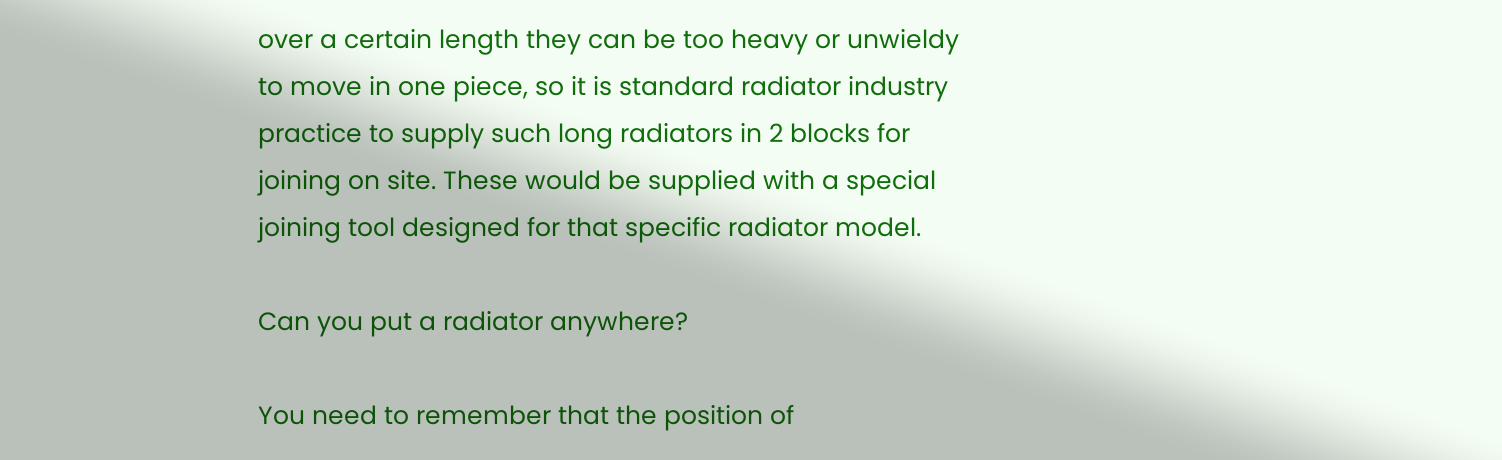over a certain length they can be too heavy or unwieldy to move in one piece, so it is standard radiator industry practice to supply such long radiators in 2 blocks for joining on site. These would be supplied with a special joining tool designed for that specific radiator model.

Can you put a radiator anywhere?

You need to remember that the position of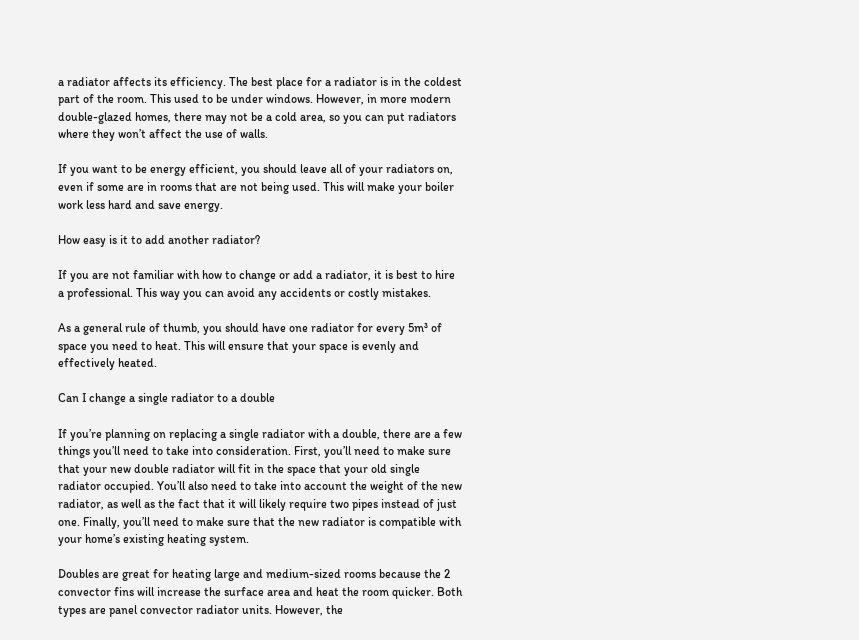a radiator affects its efficiency. The best place for a radiator is in the coldest part of the room. This used to be under windows. However, in more modern double-glazed homes, there may not be a cold area, so you can put radiators where they won’t affect the use of walls.

If you want to be energy efficient, you should leave all of your radiators on, even if some are in rooms that are not being used. This will make your boiler work less hard and save energy.

How easy is it to add another radiator?

If you are not familiar with how to change or add a radiator, it is best to hire a professional. This way you can avoid any accidents or costly mistakes.

As a general rule of thumb, you should have one radiator for every 5m³ of space you need to heat. This will ensure that your space is evenly and effectively heated.

Can I change a single radiator to a double

If you’re planning on replacing a single radiator with a double, there are a few things you’ll need to take into consideration. First, you’ll need to make sure that your new double radiator will fit in the space that your old single radiator occupied. You’ll also need to take into account the weight of the new radiator, as well as the fact that it will likely require two pipes instead of just one. Finally, you’ll need to make sure that the new radiator is compatible with your home’s existing heating system.

Doubles are great for heating large and medium-sized rooms because the 2 convector fins will increase the surface area and heat the room quicker. Both types are panel convector radiator units. However, the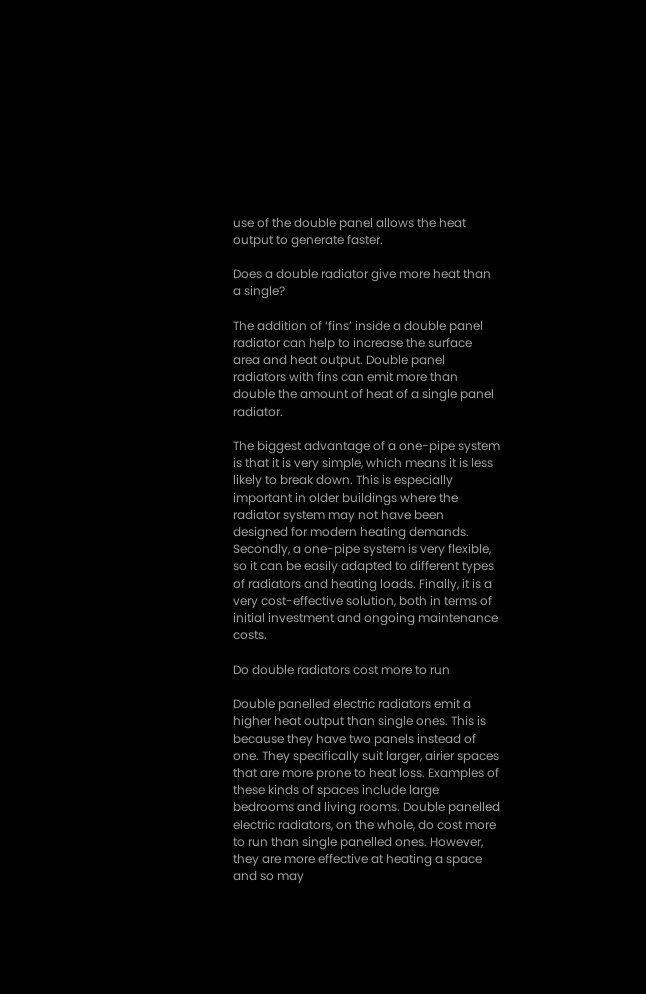use of the double panel allows the heat output to generate faster.

Does a double radiator give more heat than a single?

The addition of ‘fins’ inside a double panel radiator can help to increase the surface area and heat output. Double panel radiators with fins can emit more than double the amount of heat of a single panel radiator.

The biggest advantage of a one-pipe system is that it is very simple, which means it is less likely to break down. This is especially important in older buildings where the radiator system may not have been designed for modern heating demands. Secondly, a one-pipe system is very flexible, so it can be easily adapted to different types of radiators and heating loads. Finally, it is a very cost-effective solution, both in terms of initial investment and ongoing maintenance costs.

Do double radiators cost more to run

Double panelled electric radiators emit a higher heat output than single ones. This is because they have two panels instead of one. They specifically suit larger, airier spaces that are more prone to heat loss. Examples of these kinds of spaces include large bedrooms and living rooms. Double panelled electric radiators, on the whole, do cost more to run than single panelled ones. However, they are more effective at heating a space and so may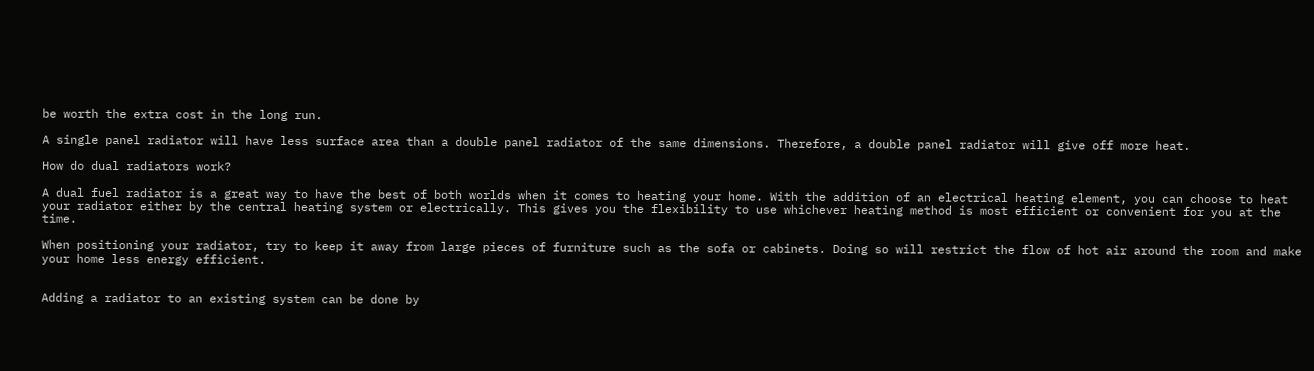be worth the extra cost in the long run.

A single panel radiator will have less surface area than a double panel radiator of the same dimensions. Therefore, a double panel radiator will give off more heat.

How do dual radiators work?

A dual fuel radiator is a great way to have the best of both worlds when it comes to heating your home. With the addition of an electrical heating element, you can choose to heat your radiator either by the central heating system or electrically. This gives you the flexibility to use whichever heating method is most efficient or convenient for you at the time.

When positioning your radiator, try to keep it away from large pieces of furniture such as the sofa or cabinets. Doing so will restrict the flow of hot air around the room and make your home less energy efficient.


Adding a radiator to an existing system can be done by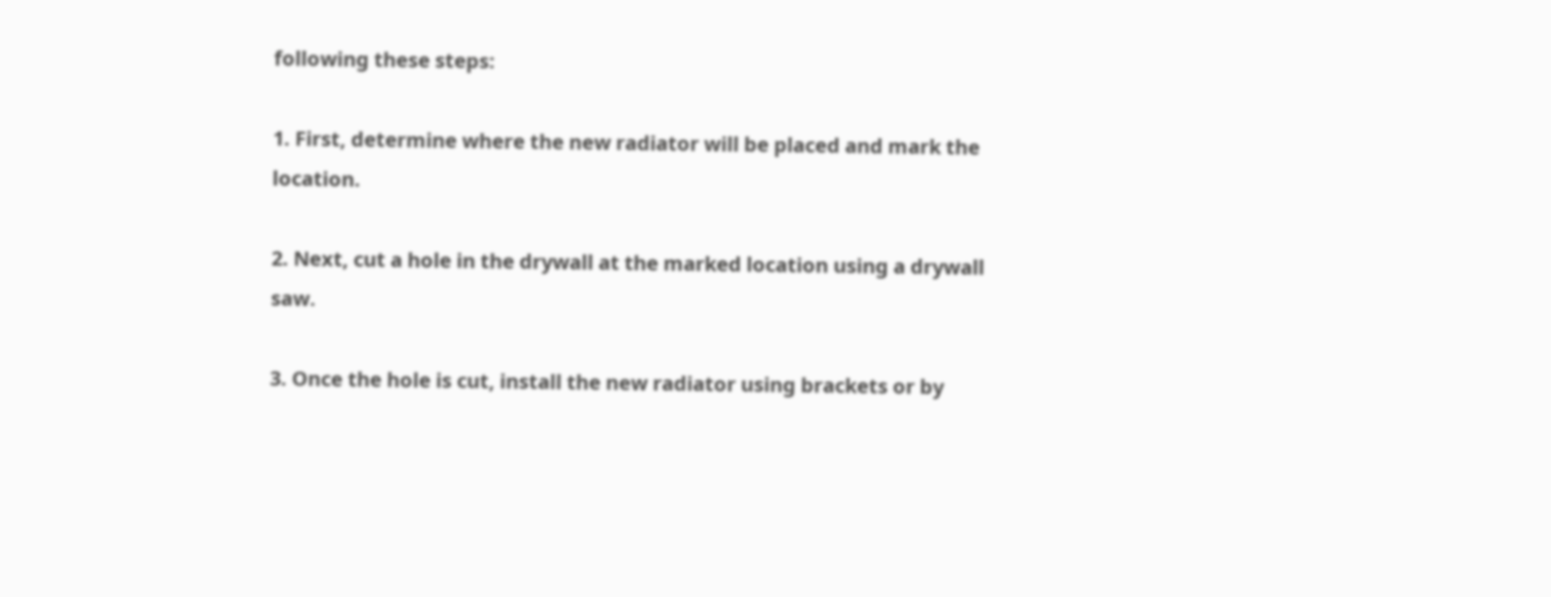following these steps:

1. First, determine where the new radiator will be placed and mark the location.

2. Next, cut a hole in the drywall at the marked location using a drywall saw.

3. Once the hole is cut, install the new radiator using brackets or by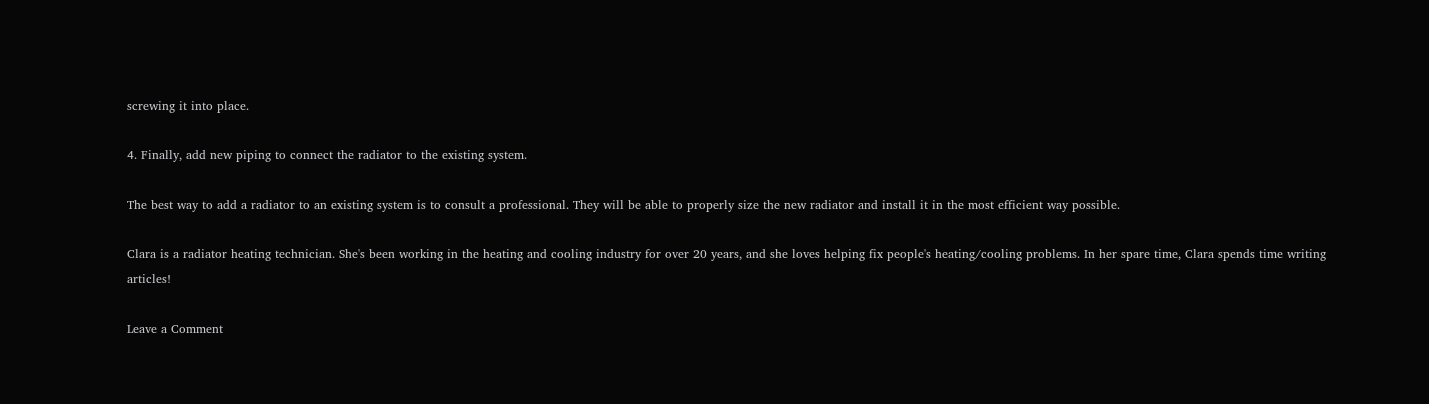screwing it into place.

4. Finally, add new piping to connect the radiator to the existing system.

The best way to add a radiator to an existing system is to consult a professional. They will be able to properly size the new radiator and install it in the most efficient way possible.

Clara is a radiator heating technician. She's been working in the heating and cooling industry for over 20 years, and she loves helping fix people's heating/cooling problems. In her spare time, Clara spends time writing articles!

Leave a Comment